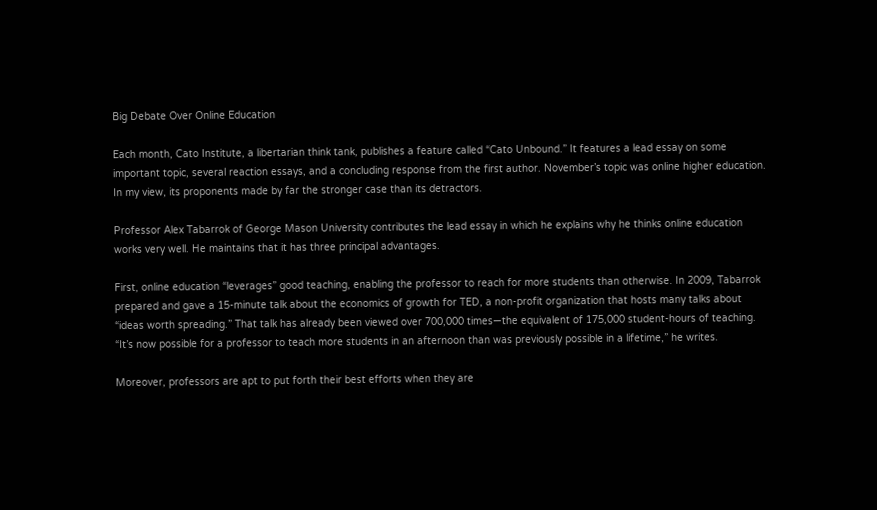Big Debate Over Online Education

Each month, Cato Institute, a libertarian think tank, publishes a feature called “Cato Unbound.” It features a lead essay on some important topic, several reaction essays, and a concluding response from the first author. November’s topic was online higher education. In my view, its proponents made by far the stronger case than its detractors.

Professor Alex Tabarrok of George Mason University contributes the lead essay in which he explains why he thinks online education works very well. He maintains that it has three principal advantages.

First, online education “leverages” good teaching, enabling the professor to reach for more students than otherwise. In 2009, Tabarrok prepared and gave a 15-minute talk about the economics of growth for TED, a non-profit organization that hosts many talks about “ideas worth spreading.” That talk has already been viewed over 700,000 times—the equivalent of 175,000 student-hours of teaching. “It’s now possible for a professor to teach more students in an afternoon than was previously possible in a lifetime,” he writes.

Moreover, professors are apt to put forth their best efforts when they are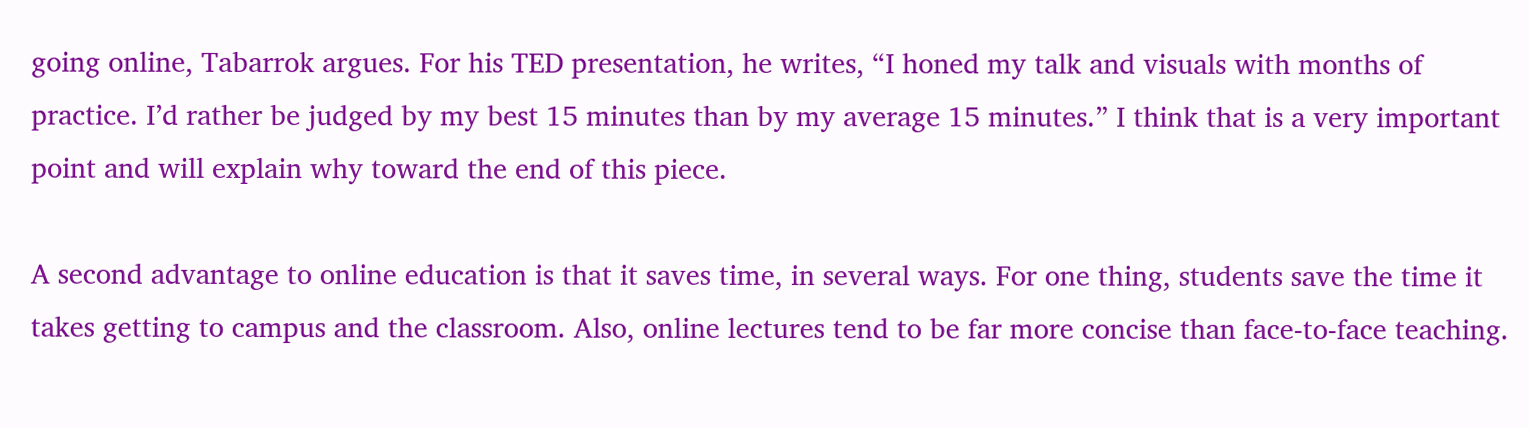going online, Tabarrok argues. For his TED presentation, he writes, “I honed my talk and visuals with months of practice. I’d rather be judged by my best 15 minutes than by my average 15 minutes.” I think that is a very important point and will explain why toward the end of this piece.

A second advantage to online education is that it saves time, in several ways. For one thing, students save the time it takes getting to campus and the classroom. Also, online lectures tend to be far more concise than face-to-face teaching.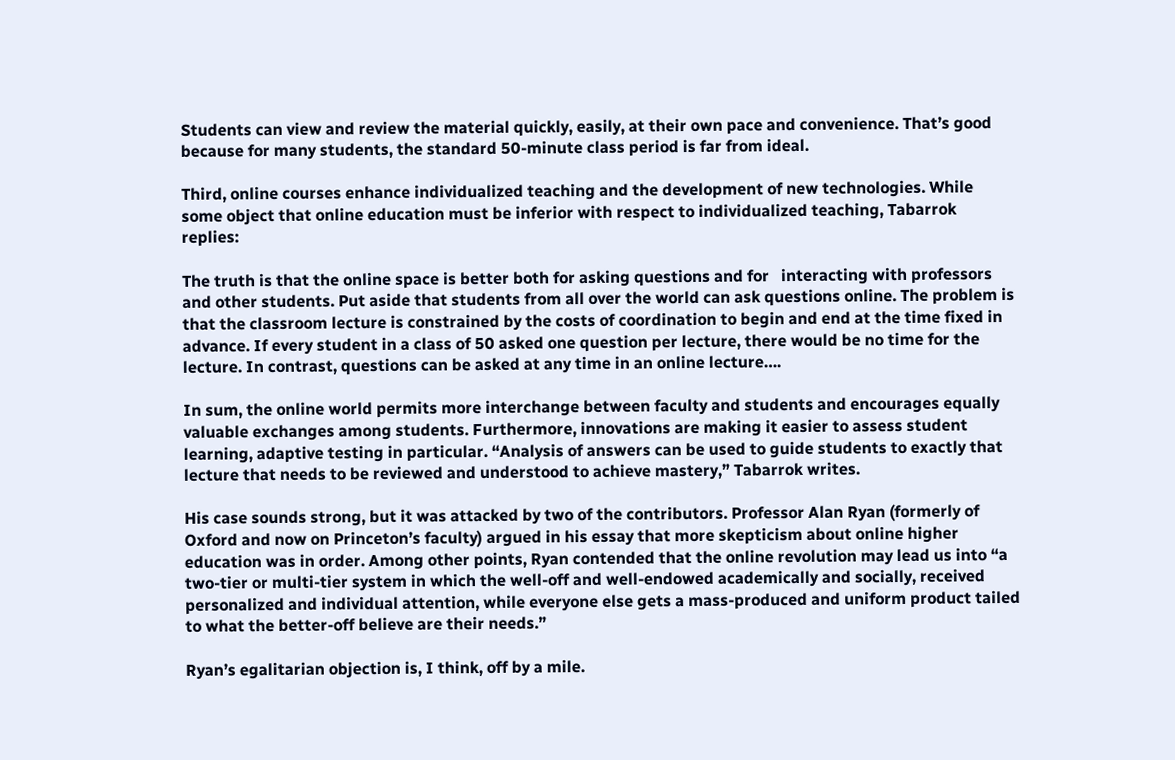Students can view and review the material quickly, easily, at their own pace and convenience. That’s good because for many students, the standard 50-minute class period is far from ideal.

Third, online courses enhance individualized teaching and the development of new technologies. While some object that online education must be inferior with respect to individualized teaching, Tabarrok replies:

The truth is that the online space is better both for asking questions and for   interacting with professors and other students. Put aside that students from all over the world can ask questions online. The problem is that the classroom lecture is constrained by the costs of coordination to begin and end at the time fixed in advance. If every student in a class of 50 asked one question per lecture, there would be no time for the lecture. In contrast, questions can be asked at any time in an online lecture….

In sum, the online world permits more interchange between faculty and students and encourages equally valuable exchanges among students. Furthermore, innovations are making it easier to assess student learning, adaptive testing in particular. “Analysis of answers can be used to guide students to exactly that lecture that needs to be reviewed and understood to achieve mastery,” Tabarrok writes.

His case sounds strong, but it was attacked by two of the contributors. Professor Alan Ryan (formerly of Oxford and now on Princeton’s faculty) argued in his essay that more skepticism about online higher education was in order. Among other points, Ryan contended that the online revolution may lead us into “a two-tier or multi-tier system in which the well-off and well-endowed academically and socially, received personalized and individual attention, while everyone else gets a mass-produced and uniform product tailed to what the better-off believe are their needs.”

Ryan’s egalitarian objection is, I think, off by a mile.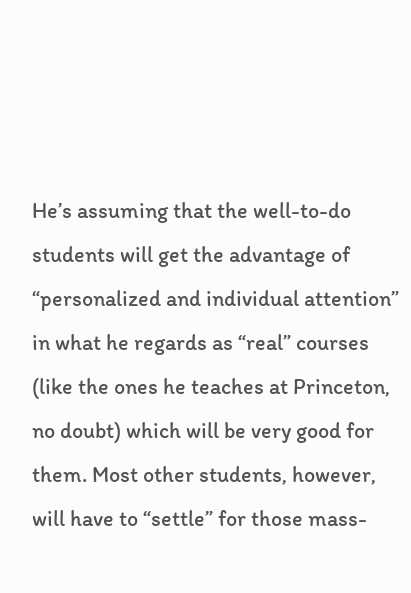He’s assuming that the well-to-do students will get the advantage of “personalized and individual attention” in what he regards as “real” courses (like the ones he teaches at Princeton, no doubt) which will be very good for them. Most other students, however, will have to “settle” for those mass-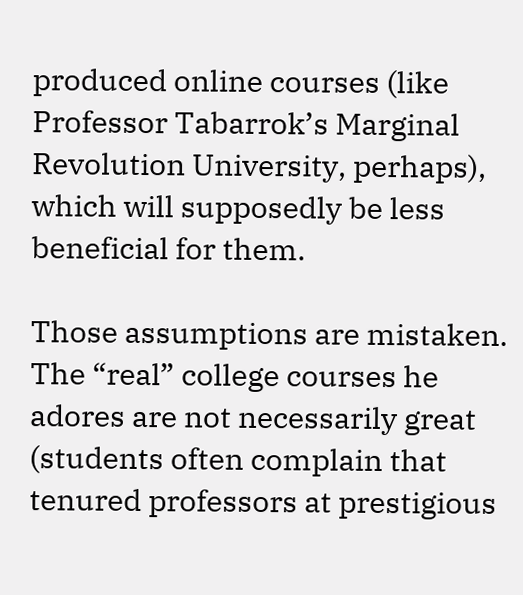produced online courses (like Professor Tabarrok’s Marginal Revolution University, perhaps), which will supposedly be less beneficial for them.

Those assumptions are mistaken. The “real” college courses he adores are not necessarily great (students often complain that tenured professors at prestigious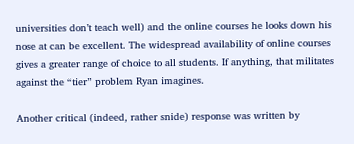universities don’t teach well) and the online courses he looks down his nose at can be excellent. The widespread availability of online courses gives a greater range of choice to all students. If anything, that militates against the “tier” problem Ryan imagines.

Another critical (indeed, rather snide) response was written by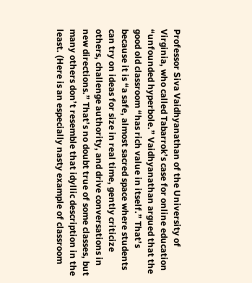Professor Siva Vaidhyanathan of the University of Virginia, who called Tabarrok’s case for online education “unfounded hyperbole.” Vaidhyanathan argued that the good old classroom “has rich value in itself.” That’s because it is “a safe, almost sacred space where students can try on ideas for size in real time, gently criticize others, challenge authority, and drive conversations in new directions.” That’s no doubt true of some classes, but many others don’t resemble that idyllic description in the least. (Here is an especially nasty example of classroom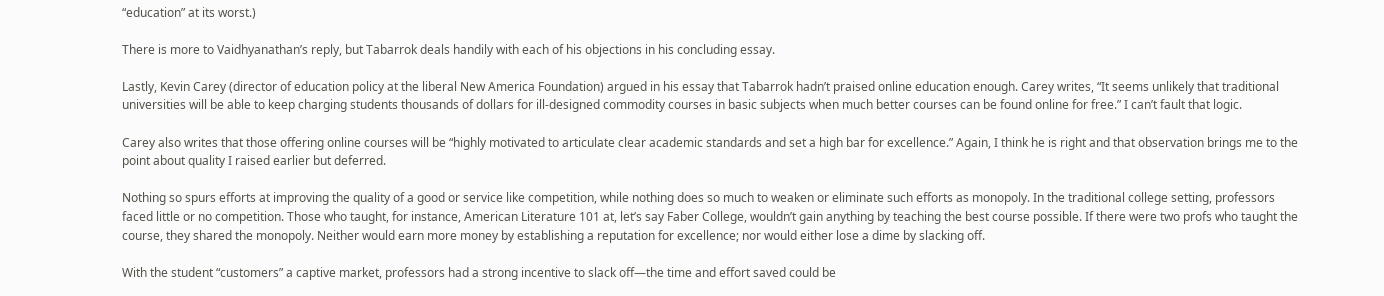“education” at its worst.)

There is more to Vaidhyanathan’s reply, but Tabarrok deals handily with each of his objections in his concluding essay.

Lastly, Kevin Carey (director of education policy at the liberal New America Foundation) argued in his essay that Tabarrok hadn’t praised online education enough. Carey writes, “It seems unlikely that traditional universities will be able to keep charging students thousands of dollars for ill-designed commodity courses in basic subjects when much better courses can be found online for free.” I can’t fault that logic.

Carey also writes that those offering online courses will be “highly motivated to articulate clear academic standards and set a high bar for excellence.” Again, I think he is right and that observation brings me to the point about quality I raised earlier but deferred.

Nothing so spurs efforts at improving the quality of a good or service like competition, while nothing does so much to weaken or eliminate such efforts as monopoly. In the traditional college setting, professors faced little or no competition. Those who taught, for instance, American Literature 101 at, let’s say Faber College, wouldn’t gain anything by teaching the best course possible. If there were two profs who taught the course, they shared the monopoly. Neither would earn more money by establishing a reputation for excellence; nor would either lose a dime by slacking off.

With the student “customers” a captive market, professors had a strong incentive to slack off—the time and effort saved could be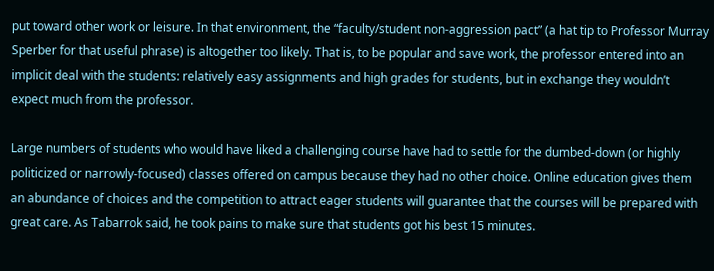put toward other work or leisure. In that environment, the “faculty/student non-aggression pact” (a hat tip to Professor Murray Sperber for that useful phrase) is altogether too likely. That is, to be popular and save work, the professor entered into an implicit deal with the students: relatively easy assignments and high grades for students, but in exchange they wouldn’t expect much from the professor.

Large numbers of students who would have liked a challenging course have had to settle for the dumbed-down (or highly politicized or narrowly-focused) classes offered on campus because they had no other choice. Online education gives them an abundance of choices and the competition to attract eager students will guarantee that the courses will be prepared with great care. As Tabarrok said, he took pains to make sure that students got his best 15 minutes.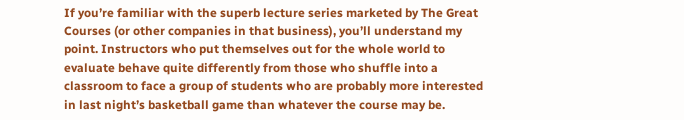If you’re familiar with the superb lecture series marketed by The Great Courses (or other companies in that business), you’ll understand my point. Instructors who put themselves out for the whole world to evaluate behave quite differently from those who shuffle into a classroom to face a group of students who are probably more interested in last night’s basketball game than whatever the course may be.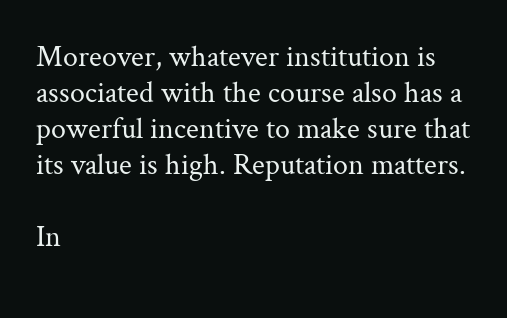Moreover, whatever institution is associated with the course also has a powerful incentive to make sure that its value is high. Reputation matters.

In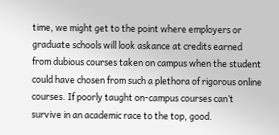time, we might get to the point where employers or graduate schools will look askance at credits earned from dubious courses taken on campus when the student could have chosen from such a plethora of rigorous online courses. If poorly taught on-campus courses can’t survive in an academic race to the top, good.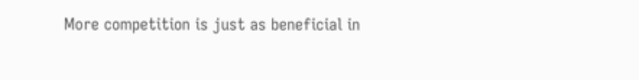More competition is just as beneficial in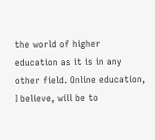the world of higher education as it is in any other field. Online education, I believe, will be to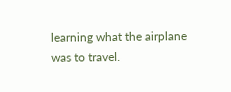learning what the airplane was to travel.